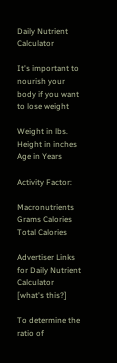Daily Nutrient Calculator

It's important to nourish your body if you want to lose weight

Weight in lbs.
Height in inches
Age in Years

Activity Factor:

Macronutrients Grams Calories
Total Calories

Advertiser Links for Daily Nutrient Calculator [what's this?]

To determine the ratio of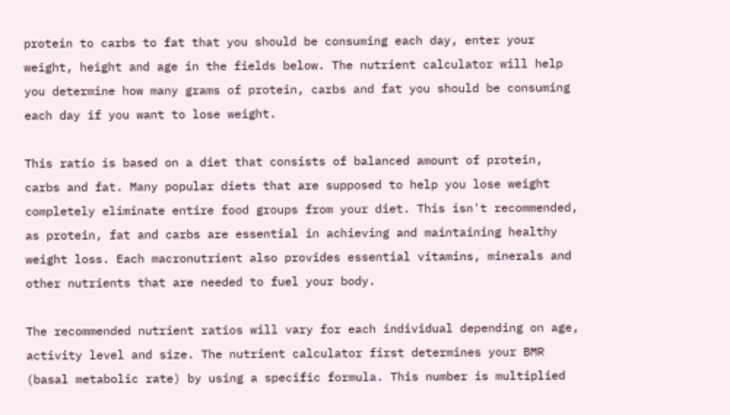protein to carbs to fat that you should be consuming each day, enter your weight, height and age in the fields below. The nutrient calculator will help you determine how many grams of protein, carbs and fat you should be consuming each day if you want to lose weight.

This ratio is based on a diet that consists of balanced amount of protein, carbs and fat. Many popular diets that are supposed to help you lose weight completely eliminate entire food groups from your diet. This isn't recommended, as protein, fat and carbs are essential in achieving and maintaining healthy weight loss. Each macronutrient also provides essential vitamins, minerals and other nutrients that are needed to fuel your body.

The recommended nutrient ratios will vary for each individual depending on age, activity level and size. The nutrient calculator first determines your BMR (basal metabolic rate) by using a specific formula. This number is multiplied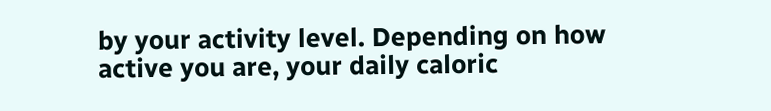by your activity level. Depending on how active you are, your daily caloric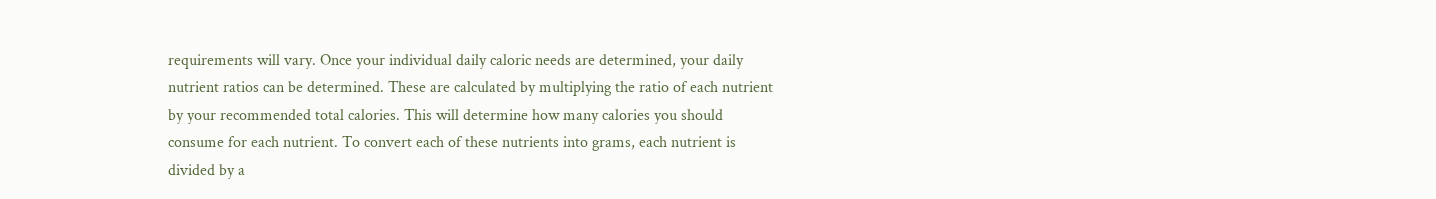requirements will vary. Once your individual daily caloric needs are determined, your daily nutrient ratios can be determined. These are calculated by multiplying the ratio of each nutrient by your recommended total calories. This will determine how many calories you should consume for each nutrient. To convert each of these nutrients into grams, each nutrient is divided by a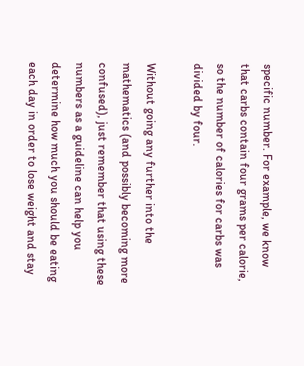specific number. For example, we know that carbs contain four grams per calorie, so the number of calories for carbs was divided by four.

Without going any further into the mathematics (and possibly becoming more confused), just remember that using these numbers as a guideline can help you determine how much you should be eating each day in order to lose weight and stay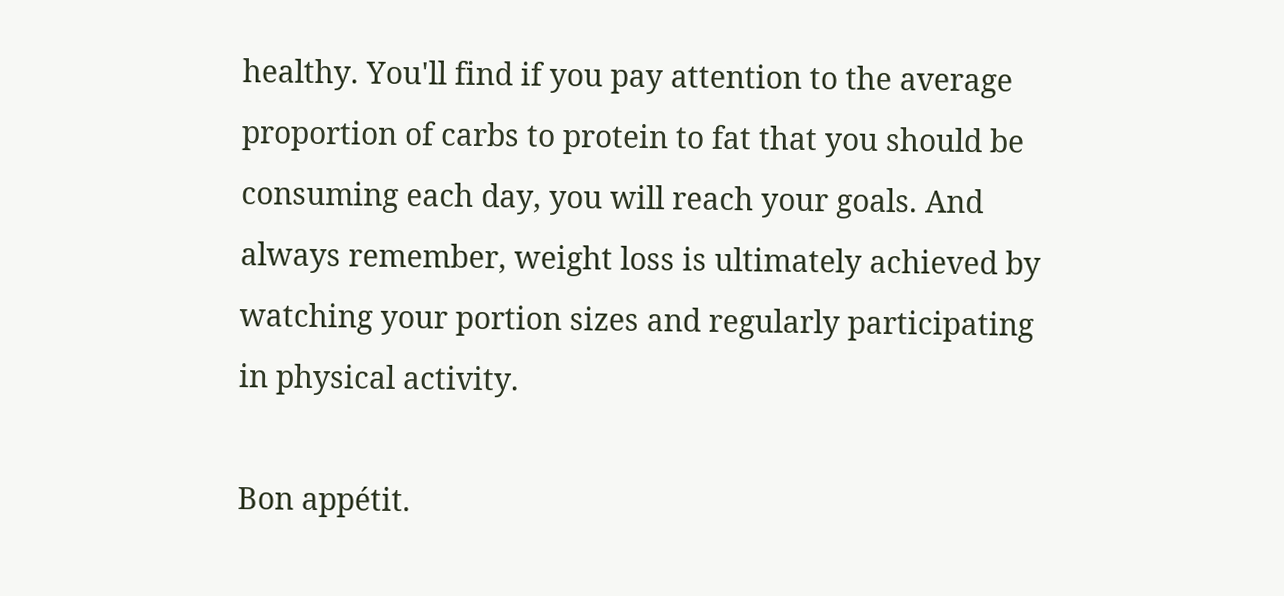healthy. You'll find if you pay attention to the average proportion of carbs to protein to fat that you should be consuming each day, you will reach your goals. And always remember, weight loss is ultimately achieved by watching your portion sizes and regularly participating in physical activity.

Bon appétit.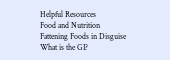Helpful Resources
Food and Nutrition
Fattening Foods in Disguise
What is the GI?